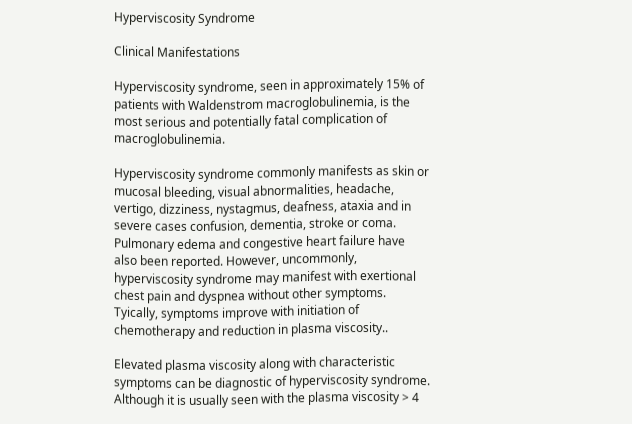Hyperviscosity Syndrome

Clinical Manifestations

Hyperviscosity syndrome, seen in approximately 15% of patients with Waldenstrom macroglobulinemia, is the most serious and potentially fatal complication of macroglobulinemia.

Hyperviscosity syndrome commonly manifests as skin or mucosal bleeding, visual abnormalities, headache, vertigo, dizziness, nystagmus, deafness, ataxia and in severe cases confusion, dementia, stroke or coma. Pulmonary edema and congestive heart failure have also been reported. However, uncommonly, hyperviscosity syndrome may manifest with exertional chest pain and dyspnea without other symptoms. Tyically, symptoms improve with initiation of chemotherapy and reduction in plasma viscosity..

Elevated plasma viscosity along with characteristic symptoms can be diagnostic of hyperviscosity syndrome. Although it is usually seen with the plasma viscosity > 4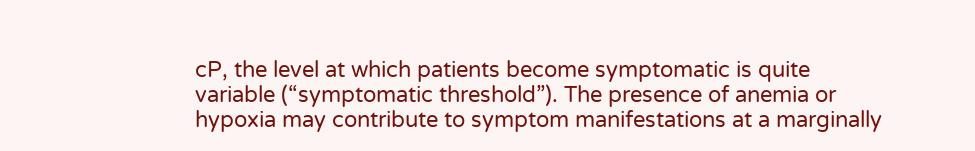cP, the level at which patients become symptomatic is quite variable (“symptomatic threshold”). The presence of anemia or hypoxia may contribute to symptom manifestations at a marginally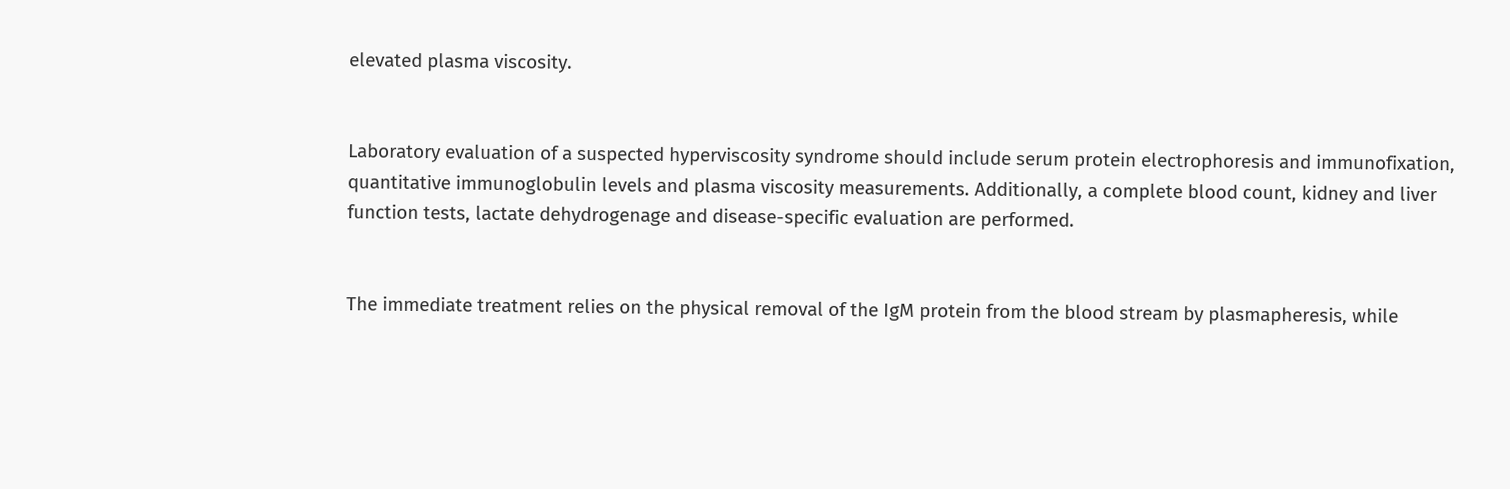elevated plasma viscosity.


Laboratory evaluation of a suspected hyperviscosity syndrome should include serum protein electrophoresis and immunofixation, quantitative immunoglobulin levels and plasma viscosity measurements. Additionally, a complete blood count, kidney and liver function tests, lactate dehydrogenage and disease-specific evaluation are performed.


The immediate treatment relies on the physical removal of the IgM protein from the blood stream by plasmapheresis, while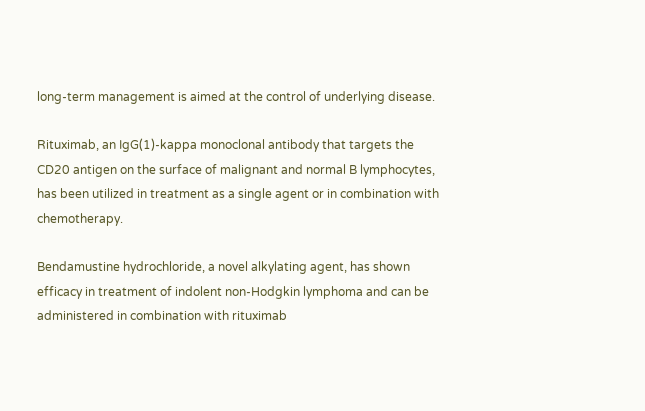long-term management is aimed at the control of underlying disease.

Rituximab, an IgG(1)-kappa monoclonal antibody that targets the CD20 antigen on the surface of malignant and normal B lymphocytes, has been utilized in treatment as a single agent or in combination with chemotherapy.

Bendamustine hydrochloride, a novel alkylating agent, has shown efficacy in treatment of indolent non-Hodgkin lymphoma and can be administered in combination with rituximab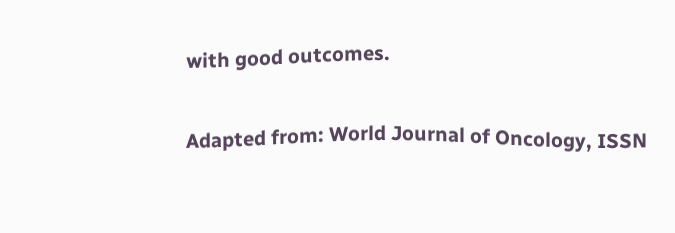with good outcomes.

Adapted from: World Journal of Oncology, ISSN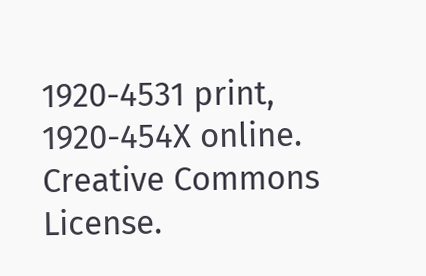1920-4531 print, 1920-454X online. Creative Commons License.